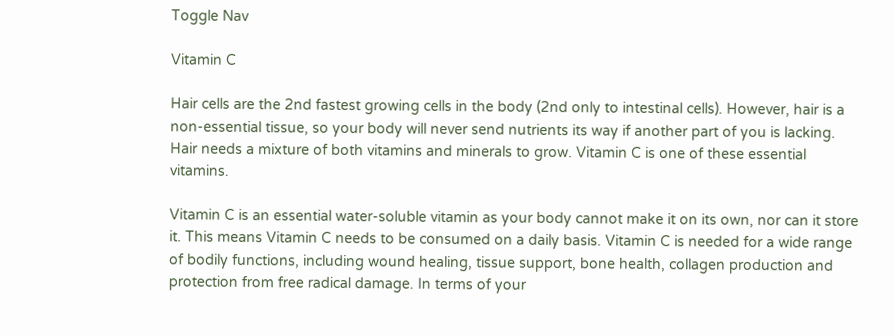Toggle Nav

Vitamin C

Hair cells are the 2nd fastest growing cells in the body (2nd only to intestinal cells). However, hair is a non-essential tissue, so your body will never send nutrients its way if another part of you is lacking. Hair needs a mixture of both vitamins and minerals to grow. Vitamin C is one of these essential vitamins.

Vitamin C is an essential water-soluble vitamin as your body cannot make it on its own, nor can it store it. This means Vitamin C needs to be consumed on a daily basis. Vitamin C is needed for a wide range of bodily functions, including wound healing, tissue support, bone health, collagen production and protection from free radical damage. In terms of your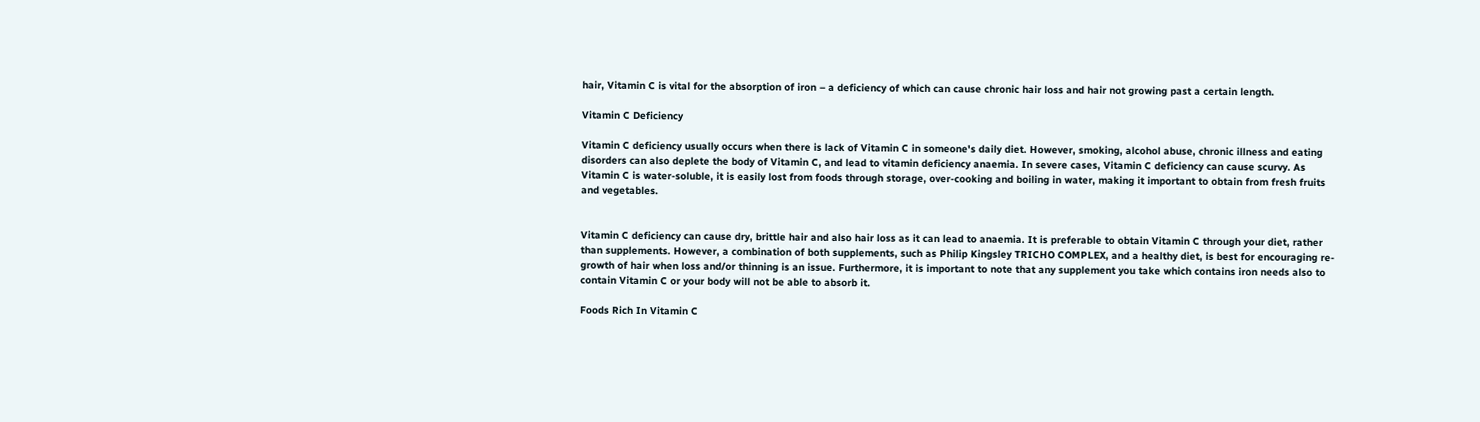hair, Vitamin C is vital for the absorption of iron – a deficiency of which can cause chronic hair loss and hair not growing past a certain length.

Vitamin C Deficiency

Vitamin C deficiency usually occurs when there is lack of Vitamin C in someone's daily diet. However, smoking, alcohol abuse, chronic illness and eating disorders can also deplete the body of Vitamin C, and lead to vitamin deficiency anaemia. In severe cases, Vitamin C deficiency can cause scurvy. As Vitamin C is water-soluble, it is easily lost from foods through storage, over-cooking and boiling in water, making it important to obtain from fresh fruits and vegetables.


Vitamin C deficiency can cause dry, brittle hair and also hair loss as it can lead to anaemia. It is preferable to obtain Vitamin C through your diet, rather than supplements. However, a combination of both supplements, such as Philip Kingsley TRICHO COMPLEX, and a healthy diet, is best for encouraging re-growth of hair when loss and/or thinning is an issue. Furthermore, it is important to note that any supplement you take which contains iron needs also to contain Vitamin C or your body will not be able to absorb it.

Foods Rich In Vitamin C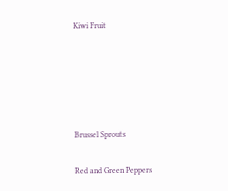Kiwi Fruit





Brussel Sprouts

Red and Green Peppers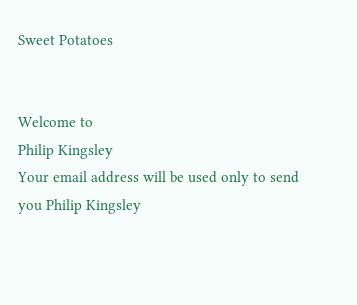Sweet Potatoes


Welcome to
Philip Kingsley
Your email address will be used only to send you Philip Kingsley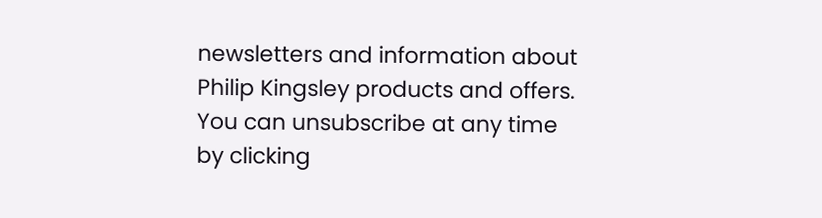newsletters and information about Philip Kingsley products and offers. You can unsubscribe at any time by clicking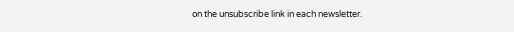on the unsubscribe link in each newsletter.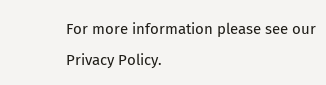For more information please see our Privacy Policy.